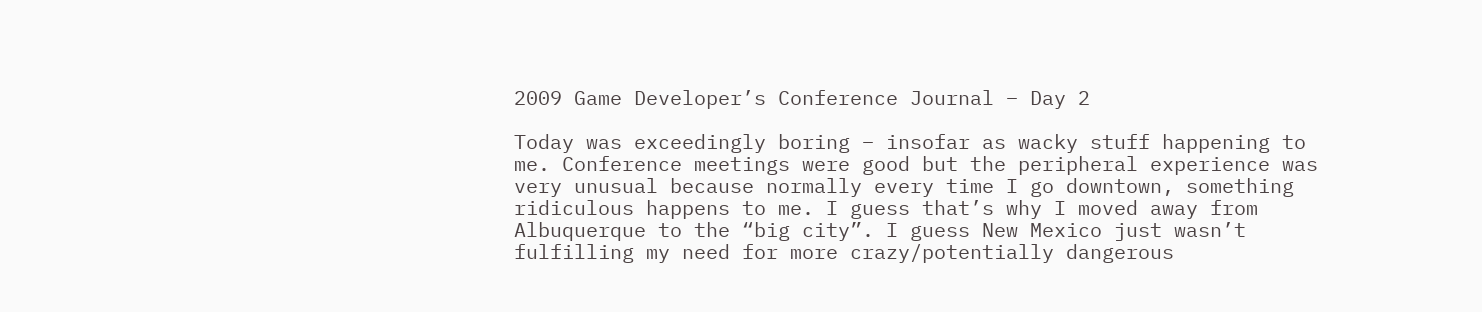2009 Game Developer’s Conference Journal – Day 2

Today was exceedingly boring – insofar as wacky stuff happening to me. Conference meetings were good but the peripheral experience was very unusual because normally every time I go downtown, something ridiculous happens to me. I guess that’s why I moved away from Albuquerque to the “big city”. I guess New Mexico just wasn’t fulfilling my need for more crazy/potentially dangerous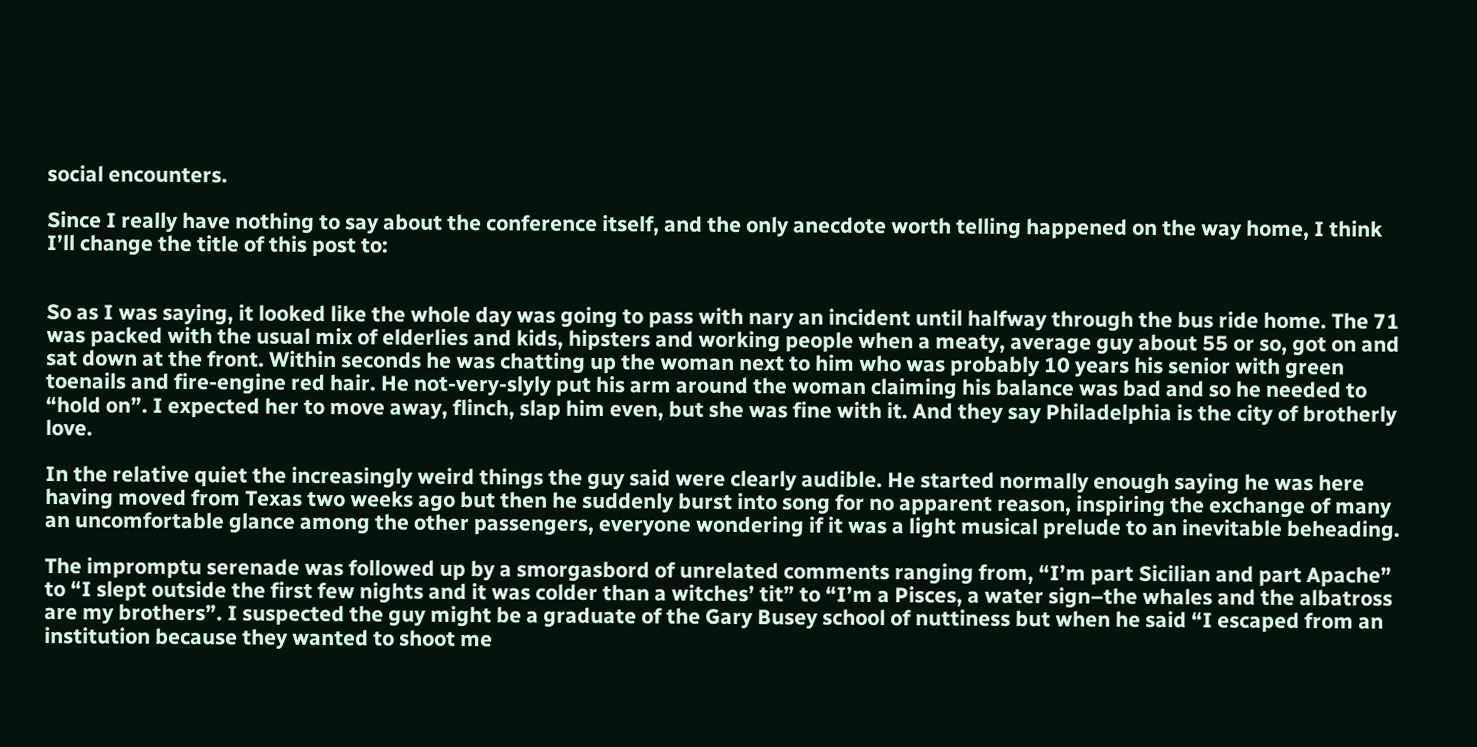social encounters.

Since I really have nothing to say about the conference itself, and the only anecdote worth telling happened on the way home, I think I’ll change the title of this post to:


So as I was saying, it looked like the whole day was going to pass with nary an incident until halfway through the bus ride home. The 71 was packed with the usual mix of elderlies and kids, hipsters and working people when a meaty, average guy about 55 or so, got on and sat down at the front. Within seconds he was chatting up the woman next to him who was probably 10 years his senior with green toenails and fire-engine red hair. He not-very-slyly put his arm around the woman claiming his balance was bad and so he needed to “hold on”. I expected her to move away, flinch, slap him even, but she was fine with it. And they say Philadelphia is the city of brotherly love.

In the relative quiet the increasingly weird things the guy said were clearly audible. He started normally enough saying he was here having moved from Texas two weeks ago but then he suddenly burst into song for no apparent reason, inspiring the exchange of many an uncomfortable glance among the other passengers, everyone wondering if it was a light musical prelude to an inevitable beheading.

The impromptu serenade was followed up by a smorgasbord of unrelated comments ranging from, “I’m part Sicilian and part Apache” to “I slept outside the first few nights and it was colder than a witches’ tit” to “I’m a Pisces, a water sign–the whales and the albatross are my brothers”. I suspected the guy might be a graduate of the Gary Busey school of nuttiness but when he said “I escaped from an institution because they wanted to shoot me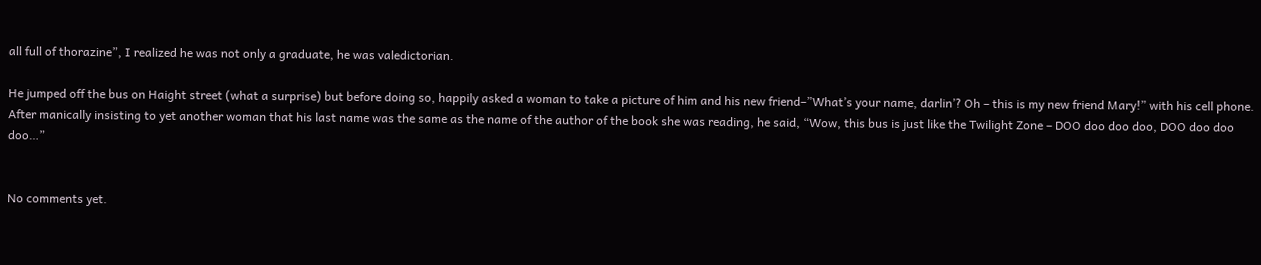all full of thorazine”, I realized he was not only a graduate, he was valedictorian.

He jumped off the bus on Haight street (what a surprise) but before doing so, happily asked a woman to take a picture of him and his new friend–”What’s your name, darlin’? Oh – this is my new friend Mary!” with his cell phone. After manically insisting to yet another woman that his last name was the same as the name of the author of the book she was reading, he said, “Wow, this bus is just like the Twilight Zone – DOO doo doo doo, DOO doo doo doo…”


No comments yet.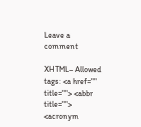Leave a comment

XHTML– Allowed tags: <a href="" title=""> <abbr title=""> <acronym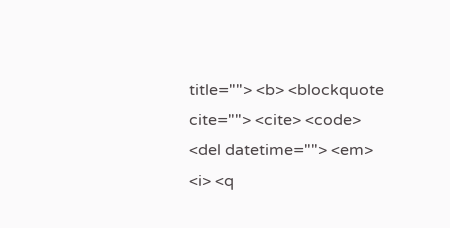title=""> <b> <blockquote cite=""> <cite> <code> <del datetime=""> <em> <i> <q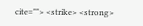cite=""> <strike> <strong>